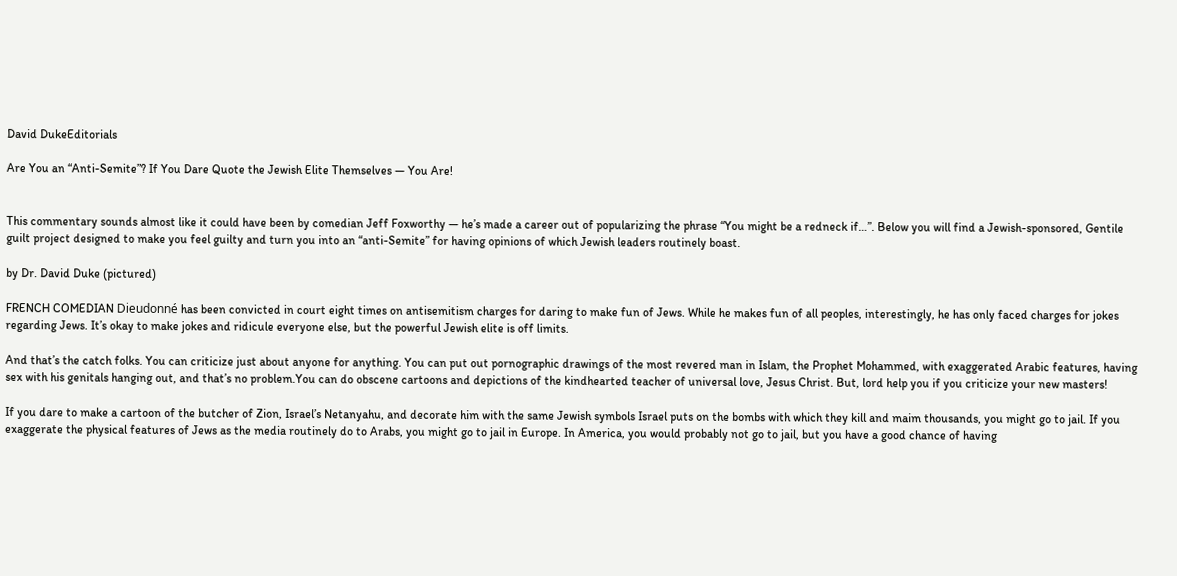David DukeEditorials

Are You an “Anti-Semite”? If You Dare Quote the Jewish Elite Themselves — You Are!


This commentary sounds almost like it could have been by comedian Jeff Foxworthy — he’s made a career out of popularizing the phrase “You might be a redneck if…”. Below you will find a Jewish-sponsored, Gentile guilt project designed to make you feel guilty and turn you into an “anti-Semite” for having opinions of which Jewish leaders routinely boast.

by Dr. David Duke (pictured)

FRENCH COMEDIAN Dieudonné has been convicted in court eight times on antisemitism charges for daring to make fun of Jews. While he makes fun of all peoples, interestingly, he has only faced charges for jokes regarding Jews. It’s okay to make jokes and ridicule everyone else, but the powerful Jewish elite is off limits.

And that’s the catch folks. You can criticize just about anyone for anything. You can put out pornographic drawings of the most revered man in Islam, the Prophet Mohammed, with exaggerated Arabic features, having sex with his genitals hanging out, and that’s no problem.You can do obscene cartoons and depictions of the kindhearted teacher of universal love, Jesus Christ. But, lord help you if you criticize your new masters!

If you dare to make a cartoon of the butcher of Zion, Israel’s Netanyahu, and decorate him with the same Jewish symbols Israel puts on the bombs with which they kill and maim thousands, you might go to jail. If you exaggerate the physical features of Jews as the media routinely do to Arabs, you might go to jail in Europe. In America, you would probably not go to jail, but you have a good chance of having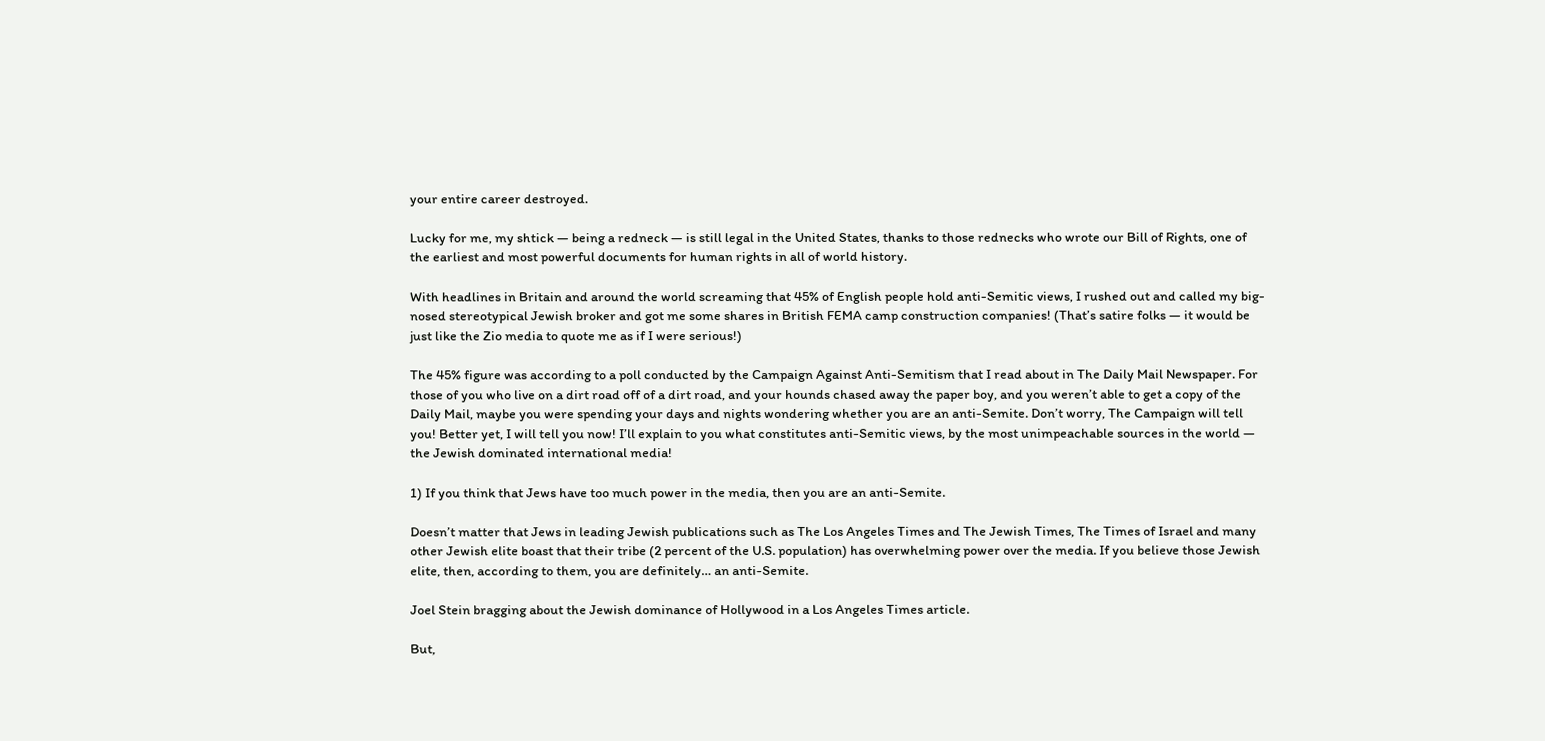your entire career destroyed.

Lucky for me, my shtick — being a redneck — is still legal in the United States, thanks to those rednecks who wrote our Bill of Rights, one of the earliest and most powerful documents for human rights in all of world history.

With headlines in Britain and around the world screaming that 45% of English people hold anti-Semitic views, I rushed out and called my big-nosed stereotypical Jewish broker and got me some shares in British FEMA camp construction companies! (That’s satire folks — it would be just like the Zio media to quote me as if I were serious!)

The 45% figure was according to a poll conducted by the Campaign Against Anti-Semitism that I read about in The Daily Mail Newspaper. For those of you who live on a dirt road off of a dirt road, and your hounds chased away the paper boy, and you weren’t able to get a copy of the Daily Mail, maybe you were spending your days and nights wondering whether you are an anti-Semite. Don’t worry, The Campaign will tell you! Better yet, I will tell you now! I’ll explain to you what constitutes anti-Semitic views, by the most unimpeachable sources in the world — the Jewish dominated international media!

1) If you think that Jews have too much power in the media, then you are an anti-Semite.

Doesn’t matter that Jews in leading Jewish publications such as The Los Angeles Times and The Jewish Times, The Times of Israel and many other Jewish elite boast that their tribe (2 percent of the U.S. population) has overwhelming power over the media. If you believe those Jewish elite, then, according to them, you are definitely… an anti-Semite.

Joel Stein bragging about the Jewish dominance of Hollywood in a Los Angeles Times article.

But,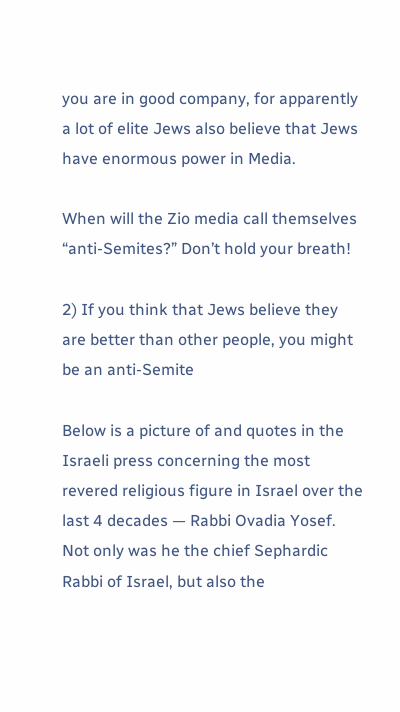you are in good company, for apparently a lot of elite Jews also believe that Jews have enormous power in Media.

When will the Zio media call themselves “anti-Semites?” Don’t hold your breath!

2) If you think that Jews believe they are better than other people, you might be an anti-Semite

Below is a picture of and quotes in the Israeli press concerning the most revered religious figure in Israel over the last 4 decades — Rabbi Ovadia Yosef. Not only was he the chief Sephardic Rabbi of Israel, but also the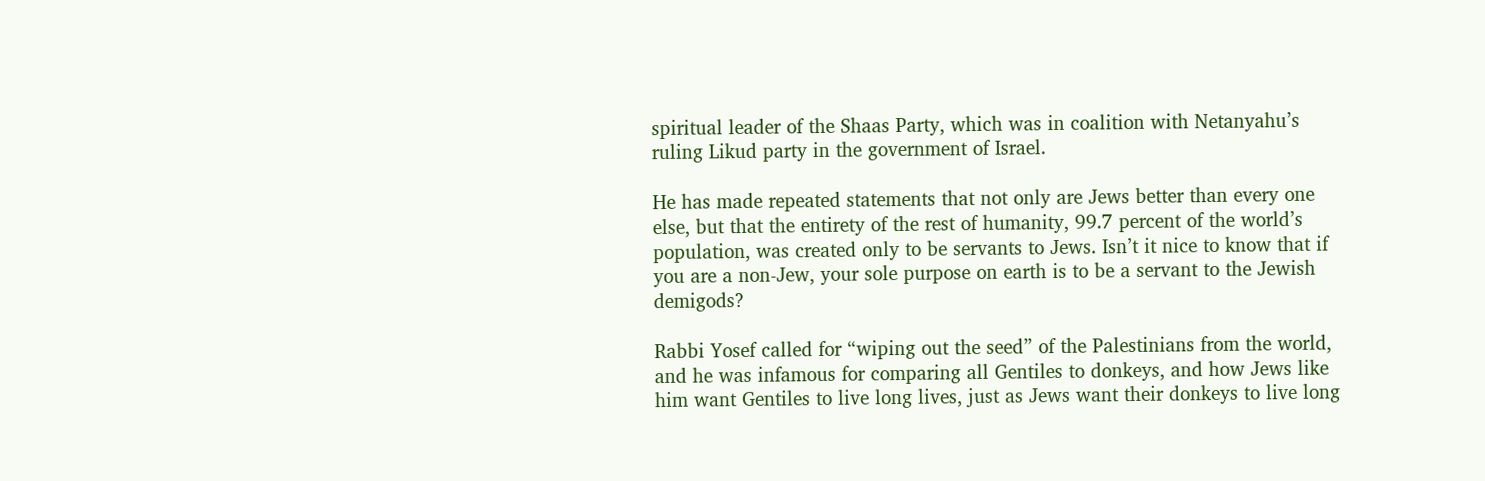spiritual leader of the Shaas Party, which was in coalition with Netanyahu’s ruling Likud party in the government of Israel.

He has made repeated statements that not only are Jews better than every one else, but that the entirety of the rest of humanity, 99.7 percent of the world’s population, was created only to be servants to Jews. Isn’t it nice to know that if you are a non-Jew, your sole purpose on earth is to be a servant to the Jewish demigods?

Rabbi Yosef called for “wiping out the seed” of the Palestinians from the world, and he was infamous for comparing all Gentiles to donkeys, and how Jews like him want Gentiles to live long lives, just as Jews want their donkeys to live long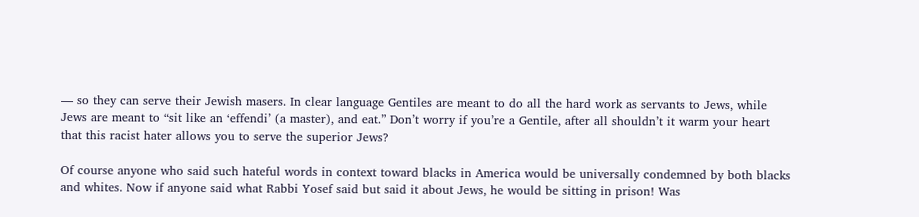— so they can serve their Jewish masers. In clear language Gentiles are meant to do all the hard work as servants to Jews, while Jews are meant to “sit like an ‘effendi’ (a master), and eat.” Don’t worry if you’re a Gentile, after all shouldn’t it warm your heart that this racist hater allows you to serve the superior Jews?

Of course anyone who said such hateful words in context toward blacks in America would be universally condemned by both blacks and whites. Now if anyone said what Rabbi Yosef said but said it about Jews, he would be sitting in prison! Was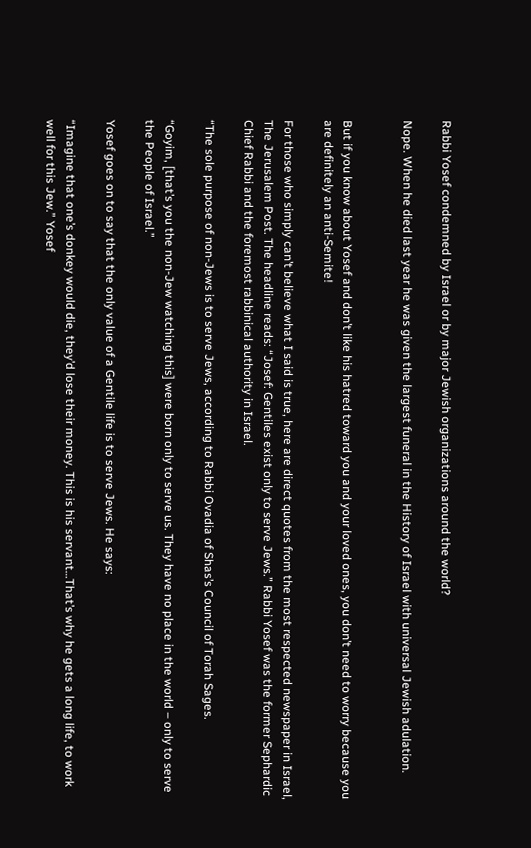Rabbi Yosef condemned by Israel or by major Jewish organizations around the world?

Nope. When he died last year he was given the largest funeral in the History of Israel with universal Jewish adulation.


But if you know about Yosef and don’t like his hatred toward you and your loved ones, you don’t need to worry because you are definitely an anti-Semite!

For those who simply can’t believe what I said is true, here are direct quotes from the most respected newspaper in Israel, The Jerusalem Post. The headline reads: “Josef: Gentiles exist only to serve Jews.” Rabbi Yosef was the former Sephardic Chief Rabbi and the foremost rabbinical authority in Israel.

“The sole purpose of non-Jews is to serve Jews, according to Rabbi Ovadia of Shas’s Council of Torah Sages.

“Goyim, [that’s you the non-Jew watching this] were born only to serve us. They have no place in the world – only to serve the People of Israel.”

Yosef goes on to say that the only value of a Gentile life is to serve Jews. He says:

“Imagine that one’s donkey would die, they’d lose their money. This is his servant…That’s why he gets a long life, to work well for this Jew.” Yosef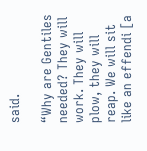said.

“Why are Gentiles needed? They will work. They will plow, they will reap. We will sit like an effendi [a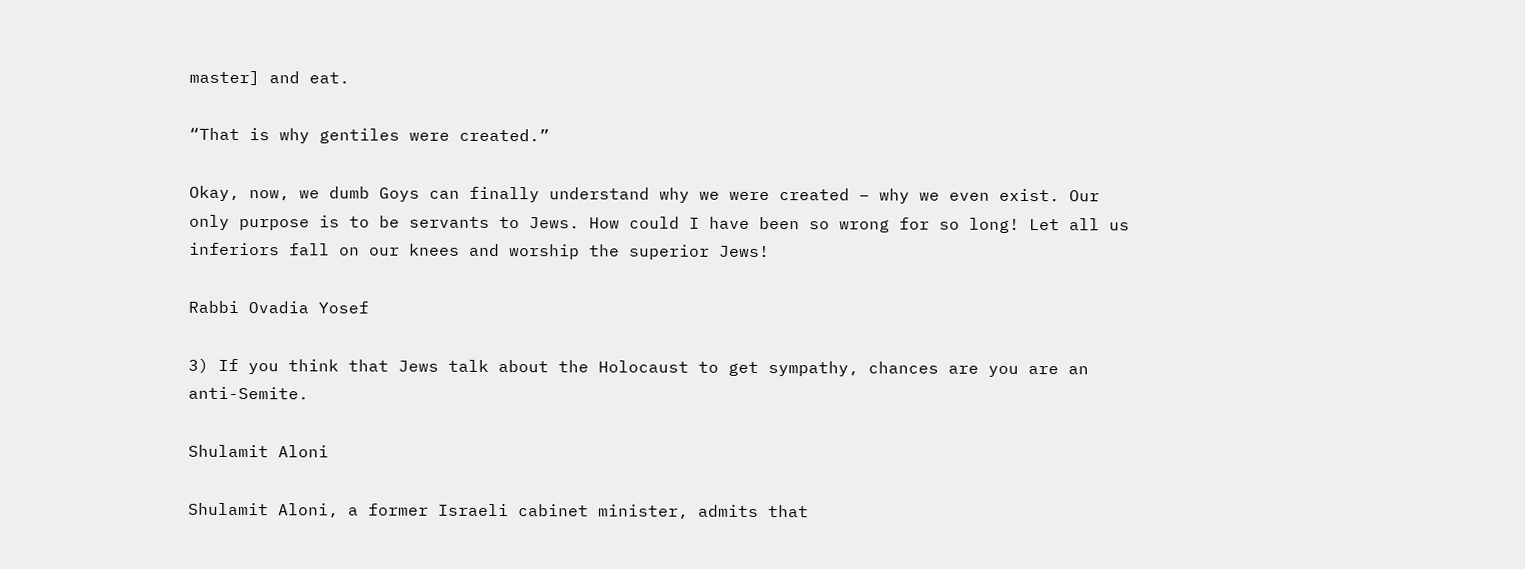master] and eat.

“That is why gentiles were created.”

Okay, now, we dumb Goys can finally understand why we were created – why we even exist. Our only purpose is to be servants to Jews. How could I have been so wrong for so long! Let all us inferiors fall on our knees and worship the superior Jews!

Rabbi Ovadia Yosef

3) If you think that Jews talk about the Holocaust to get sympathy, chances are you are an anti-Semite.

Shulamit Aloni

Shulamit Aloni, a former Israeli cabinet minister, admits that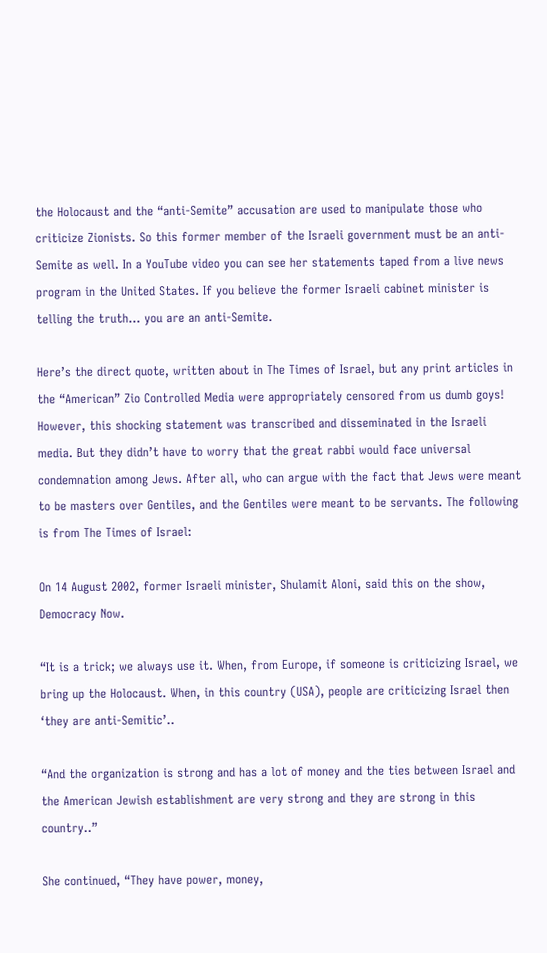the Holocaust and the “anti-Semite” accusation are used to manipulate those who criticize Zionists. So this former member of the Israeli government must be an anti-Semite as well. In a YouTube video you can see her statements taped from a live news program in the United States. If you believe the former Israeli cabinet minister is telling the truth… you are an anti-Semite.

Here’s the direct quote, written about in The Times of Israel, but any print articles in the “American” Zio Controlled Media were appropriately censored from us dumb goys! However, this shocking statement was transcribed and disseminated in the Israeli media. But they didn’t have to worry that the great rabbi would face universal condemnation among Jews. After all, who can argue with the fact that Jews were meant to be masters over Gentiles, and the Gentiles were meant to be servants. The following is from The Times of Israel:

On 14 August 2002, former Israeli minister, Shulamit Aloni, said this on the show, Democracy Now.

“It is a trick; we always use it. When, from Europe, if someone is criticizing Israel, we bring up the Holocaust. When, in this country (USA), people are criticizing Israel then ‘they are anti-Semitic’..

“And the organization is strong and has a lot of money and the ties between Israel and the American Jewish establishment are very strong and they are strong in this country..”

She continued, “They have power, money,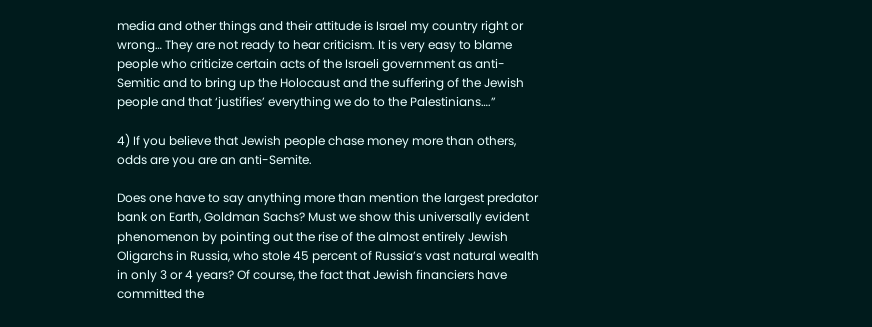media and other things and their attitude is Israel my country right or wrong… They are not ready to hear criticism. It is very easy to blame people who criticize certain acts of the Israeli government as anti-Semitic and to bring up the Holocaust and the suffering of the Jewish people and that ‘justifies’ everything we do to the Palestinians….”

4) If you believe that Jewish people chase money more than others, odds are you are an anti-Semite.

Does one have to say anything more than mention the largest predator bank on Earth, Goldman Sachs? Must we show this universally evident phenomenon by pointing out the rise of the almost entirely Jewish Oligarchs in Russia, who stole 45 percent of Russia’s vast natural wealth in only 3 or 4 years? Of course, the fact that Jewish financiers have committed the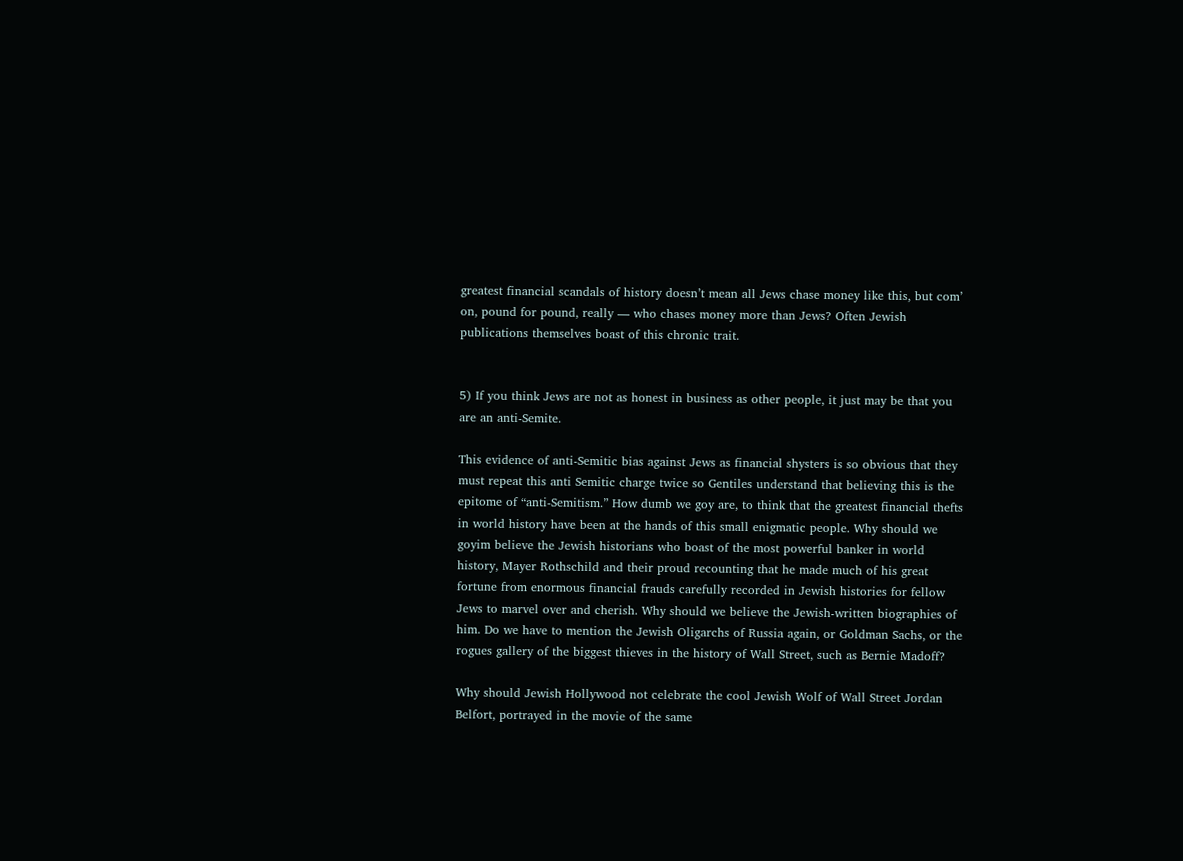greatest financial scandals of history doesn’t mean all Jews chase money like this, but com’ on, pound for pound, really — who chases money more than Jews? Often Jewish publications themselves boast of this chronic trait.


5) If you think Jews are not as honest in business as other people, it just may be that you are an anti-Semite.

This evidence of anti-Semitic bias against Jews as financial shysters is so obvious that they must repeat this anti Semitic charge twice so Gentiles understand that believing this is the epitome of “anti-Semitism.” How dumb we goy are, to think that the greatest financial thefts in world history have been at the hands of this small enigmatic people. Why should we goyim believe the Jewish historians who boast of the most powerful banker in world history, Mayer Rothschild and their proud recounting that he made much of his great fortune from enormous financial frauds carefully recorded in Jewish histories for fellow Jews to marvel over and cherish. Why should we believe the Jewish-written biographies of him. Do we have to mention the Jewish Oligarchs of Russia again, or Goldman Sachs, or the rogues gallery of the biggest thieves in the history of Wall Street, such as Bernie Madoff?

Why should Jewish Hollywood not celebrate the cool Jewish Wolf of Wall Street Jordan Belfort, portrayed in the movie of the same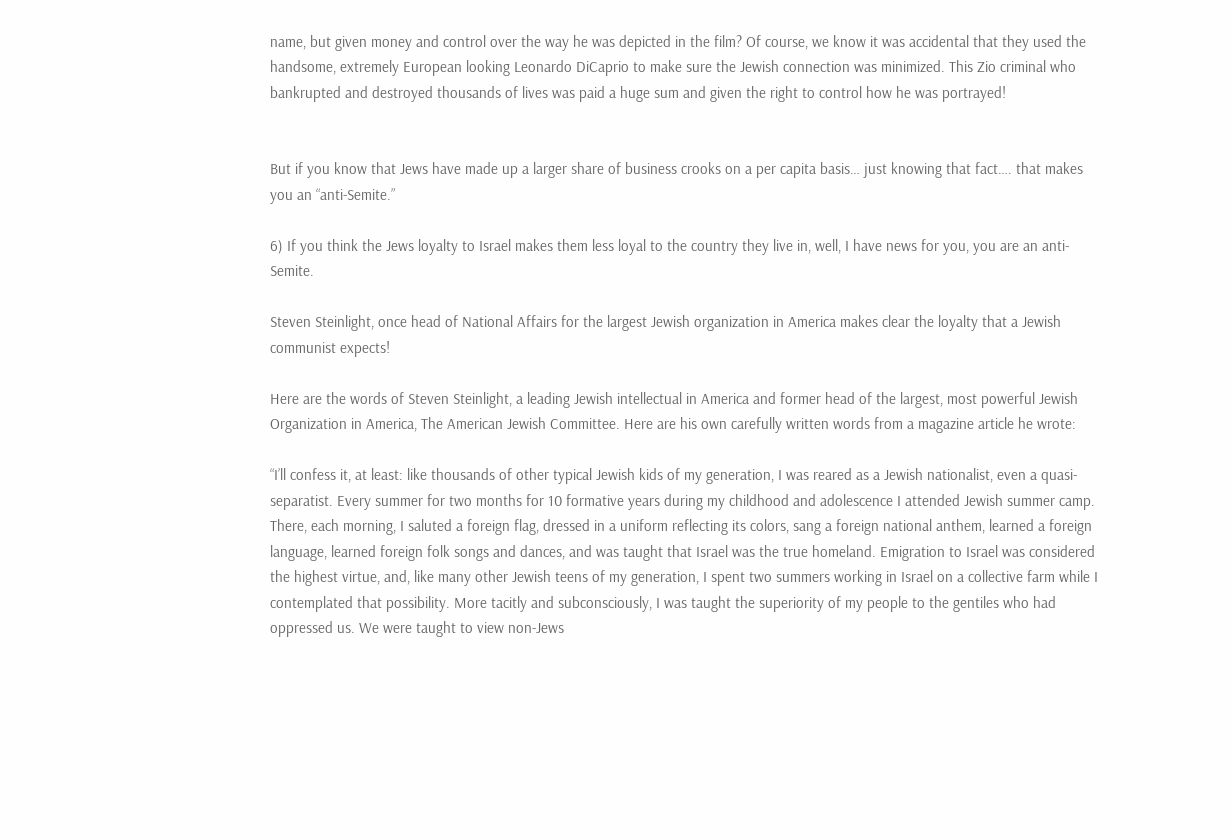name, but given money and control over the way he was depicted in the film? Of course, we know it was accidental that they used the handsome, extremely European looking Leonardo DiCaprio to make sure the Jewish connection was minimized. This Zio criminal who bankrupted and destroyed thousands of lives was paid a huge sum and given the right to control how he was portrayed!


But if you know that Jews have made up a larger share of business crooks on a per capita basis… just knowing that fact…. that makes you an “anti-Semite.”

6) If you think the Jews loyalty to Israel makes them less loyal to the country they live in, well, I have news for you, you are an anti-Semite.

Steven Steinlight, once head of National Affairs for the largest Jewish organization in America makes clear the loyalty that a Jewish communist expects!

Here are the words of Steven Steinlight, a leading Jewish intellectual in America and former head of the largest, most powerful Jewish Organization in America, The American Jewish Committee. Here are his own carefully written words from a magazine article he wrote:

“I’ll confess it, at least: like thousands of other typical Jewish kids of my generation, I was reared as a Jewish nationalist, even a quasi-separatist. Every summer for two months for 10 formative years during my childhood and adolescence I attended Jewish summer camp. There, each morning, I saluted a foreign flag, dressed in a uniform reflecting its colors, sang a foreign national anthem, learned a foreign language, learned foreign folk songs and dances, and was taught that Israel was the true homeland. Emigration to Israel was considered the highest virtue, and, like many other Jewish teens of my generation, I spent two summers working in Israel on a collective farm while I contemplated that possibility. More tacitly and subconsciously, I was taught the superiority of my people to the gentiles who had oppressed us. We were taught to view non-Jews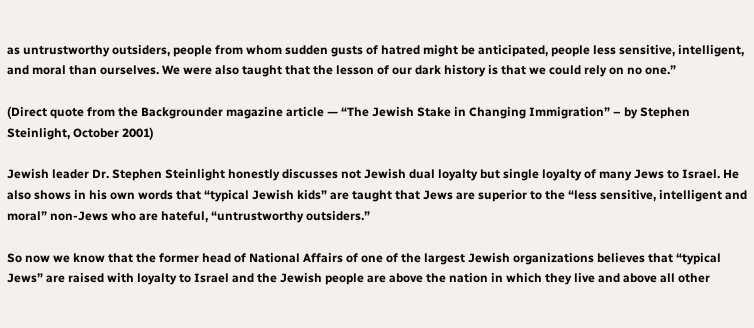as untrustworthy outsiders, people from whom sudden gusts of hatred might be anticipated, people less sensitive, intelligent, and moral than ourselves. We were also taught that the lesson of our dark history is that we could rely on no one.”

(Direct quote from the Backgrounder magazine article — “The Jewish Stake in Changing Immigration” – by Stephen Steinlight, October 2001)

Jewish leader Dr. Stephen Steinlight honestly discusses not Jewish dual loyalty but single loyalty of many Jews to Israel. He also shows in his own words that “typical Jewish kids” are taught that Jews are superior to the “less sensitive, intelligent and moral” non-Jews who are hateful, “untrustworthy outsiders.”

So now we know that the former head of National Affairs of one of the largest Jewish organizations believes that “typical Jews” are raised with loyalty to Israel and the Jewish people are above the nation in which they live and above all other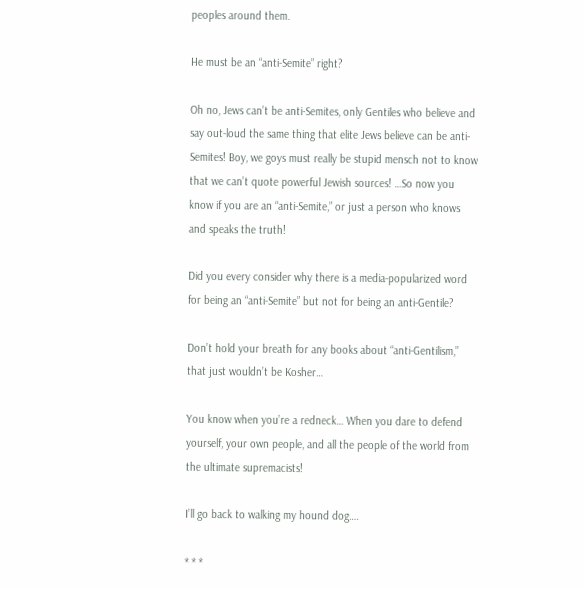peoples around them.

He must be an “anti-Semite” right?

Oh no, Jews can’t be anti-Semites, only Gentiles who believe and say out-loud the same thing that elite Jews believe can be anti-Semites! Boy, we goys must really be stupid mensch not to know that we can’t quote powerful Jewish sources! …So now you know if you are an “anti-Semite,” or just a person who knows and speaks the truth!

Did you every consider why there is a media-popularized word for being an “anti-Semite” but not for being an anti-Gentile?

Don’t hold your breath for any books about “anti-Gentilism,” that just wouldn’t be Kosher…

You know when you’re a redneck… When you dare to defend yourself, your own people, and all the people of the world from the ultimate supremacists!

I’ll go back to walking my hound dog….

* * *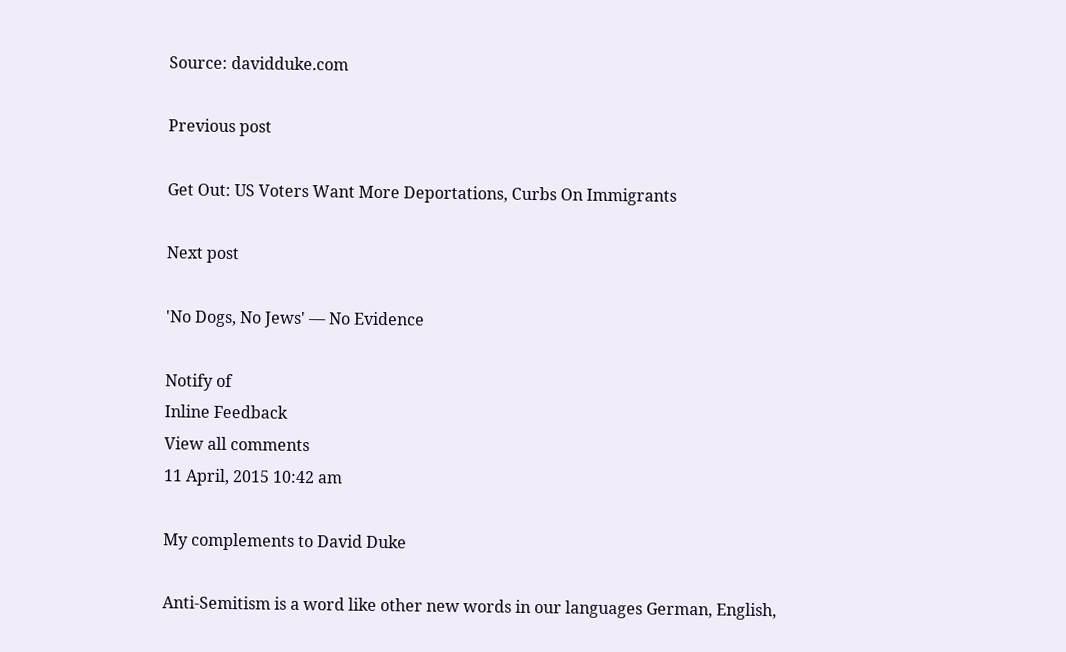Source: davidduke.com

Previous post

Get Out: US Voters Want More Deportations, Curbs On Immigrants

Next post

'No Dogs, No Jews' — No Evidence

Notify of
Inline Feedback
View all comments
11 April, 2015 10:42 am

My complements to David Duke

Anti-Semitism is a word like other new words in our languages German, English,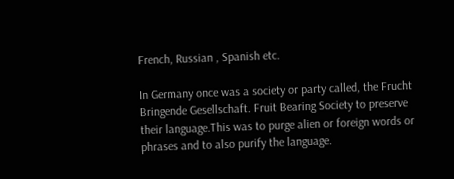French, Russian , Spanish etc.

In Germany once was a society or party called, the Frucht Bringende Gesellschaft. Fruit Bearing Society to preserve their language.This was to purge alien or foreign words or phrases and to also purify the language.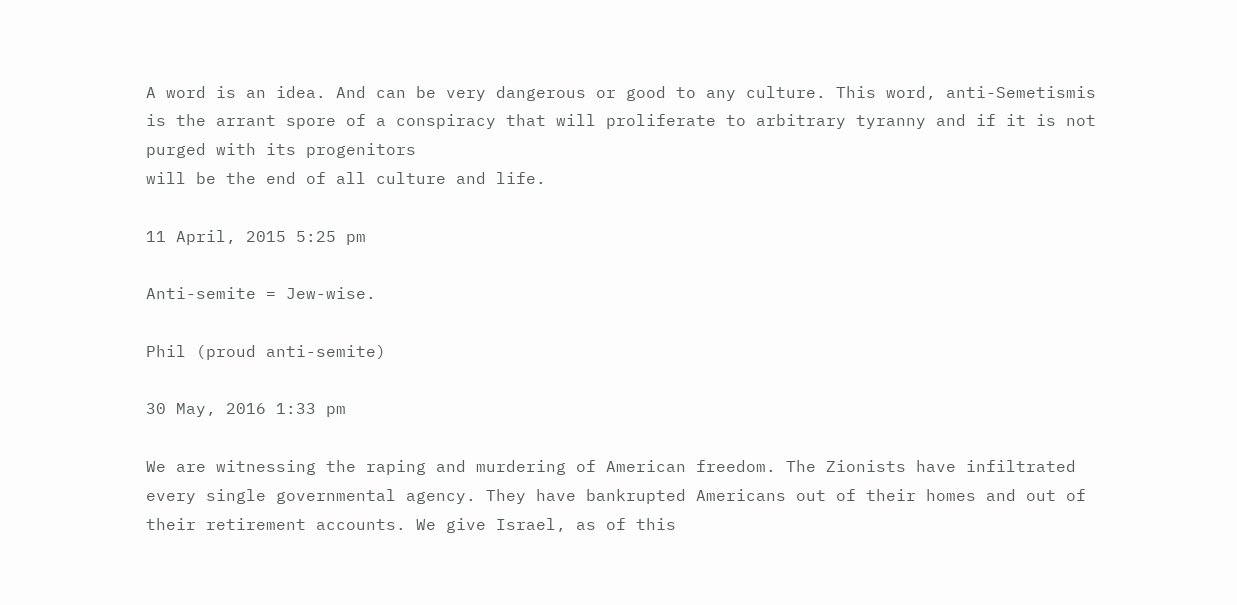A word is an idea. And can be very dangerous or good to any culture. This word, anti-Semetismis is the arrant spore of a conspiracy that will proliferate to arbitrary tyranny and if it is not purged with its progenitors
will be the end of all culture and life.

11 April, 2015 5:25 pm

Anti-semite = Jew-wise.

Phil (proud anti-semite)

30 May, 2016 1:33 pm

We are witnessing the raping and murdering of American freedom. The Zionists have infiltrated every single governmental agency. They have bankrupted Americans out of their homes and out of their retirement accounts. We give Israel, as of this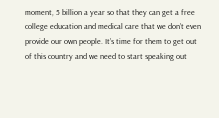moment, 5 billion a year so that they can get a free college education and medical care that we don’t even provide our own people. It’s time for them to get out of this country and we need to start speaking out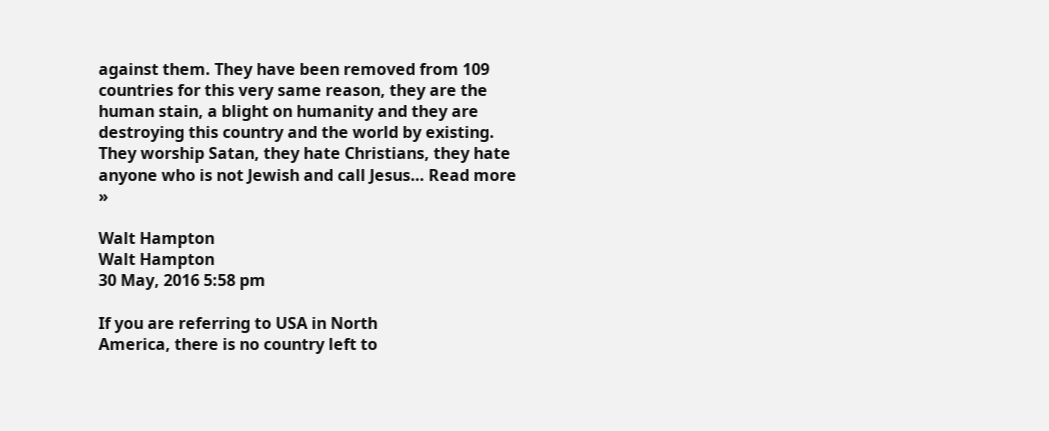against them. They have been removed from 109 countries for this very same reason, they are the human stain, a blight on humanity and they are destroying this country and the world by existing. They worship Satan, they hate Christians, they hate anyone who is not Jewish and call Jesus… Read more »

Walt Hampton
Walt Hampton
30 May, 2016 5:58 pm

If you are referring to USA in North
America, there is no country left to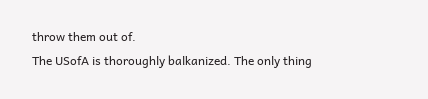throw them out of.
The USofA is thoroughly balkanized. The only thing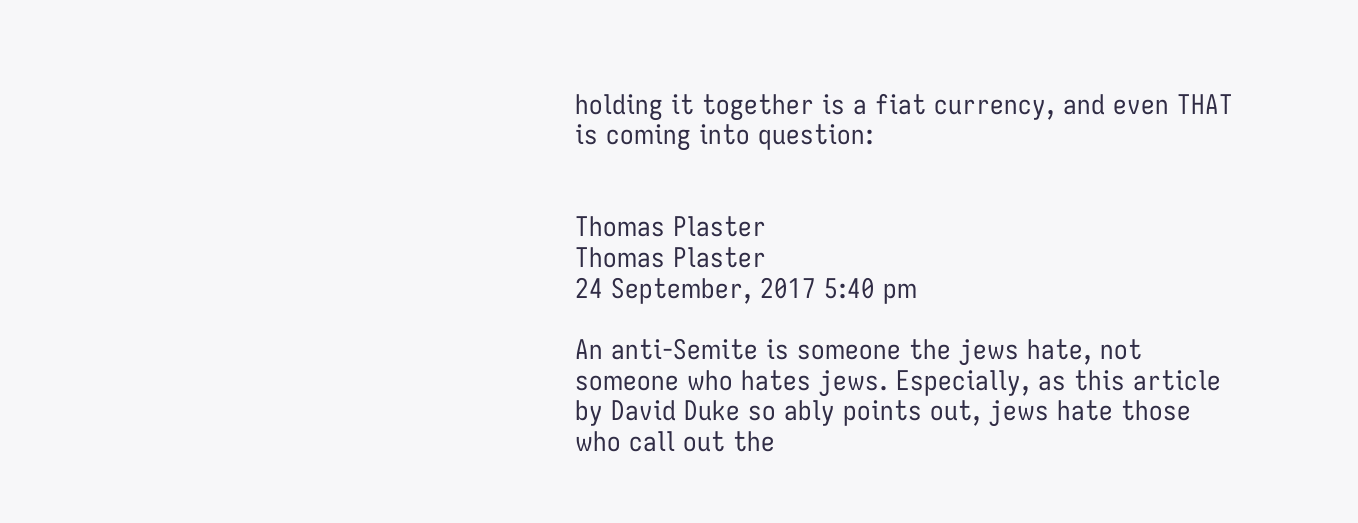holding it together is a fiat currency, and even THAT
is coming into question:


Thomas Plaster
Thomas Plaster
24 September, 2017 5:40 pm

An anti-Semite is someone the jews hate, not someone who hates jews. Especially, as this article by David Duke so ably points out, jews hate those who call out the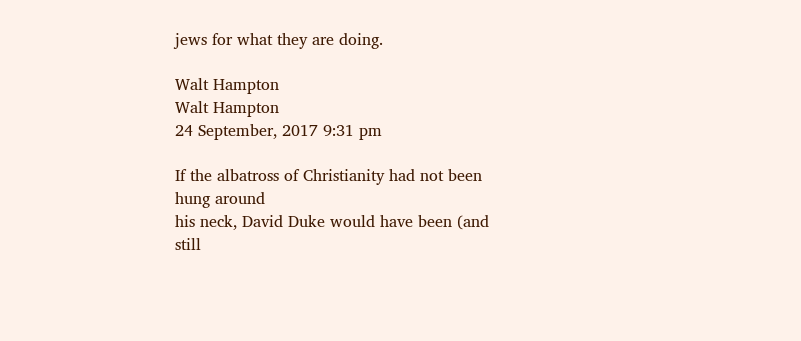jews for what they are doing.

Walt Hampton
Walt Hampton
24 September, 2017 9:31 pm

If the albatross of Christianity had not been hung around
his neck, David Duke would have been (and still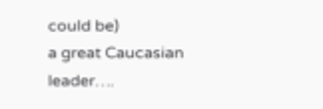could be)
a great Caucasian leader….